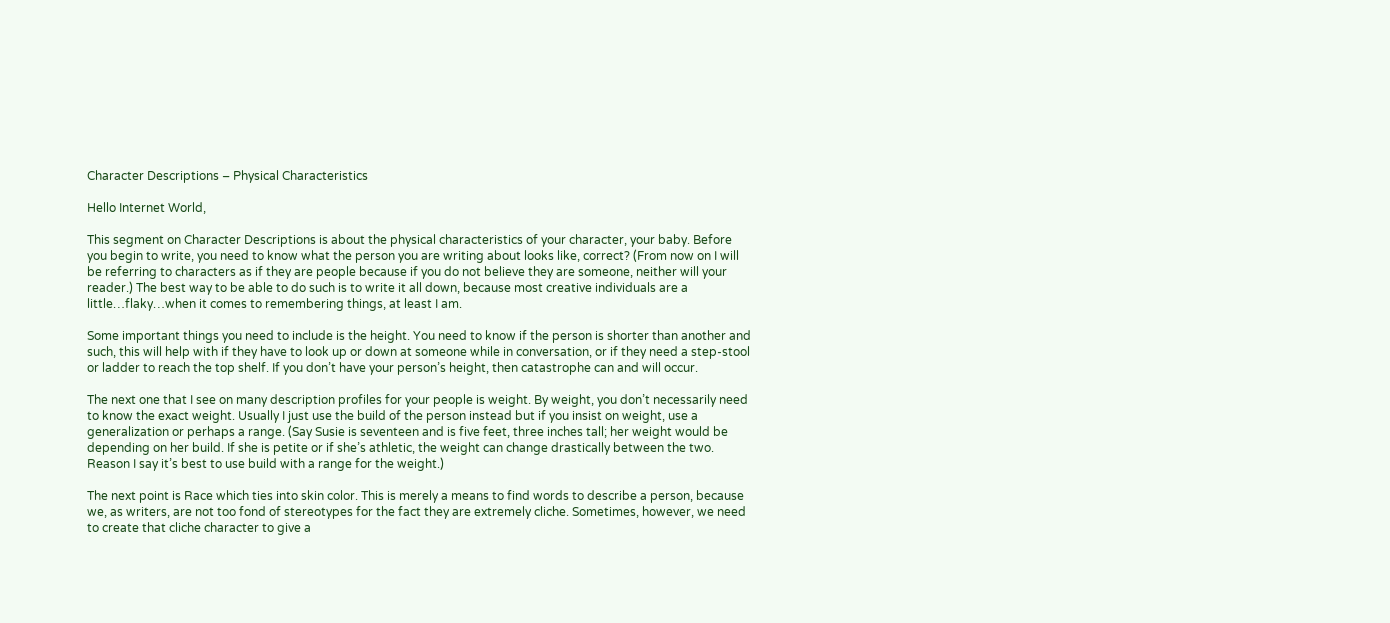Character Descriptions – Physical Characteristics

Hello Internet World,

This segment on Character Descriptions is about the physical characteristics of your character, your baby. Before you begin to write, you need to know what the person you are writing about looks like, correct? (From now on I will be referring to characters as if they are people because if you do not believe they are someone, neither will your reader.) The best way to be able to do such is to write it all down, because most creative individuals are a little…flaky…when it comes to remembering things, at least I am.

Some important things you need to include is the height. You need to know if the person is shorter than another and such, this will help with if they have to look up or down at someone while in conversation, or if they need a step-stool or ladder to reach the top shelf. If you don’t have your person’s height, then catastrophe can and will occur.

The next one that I see on many description profiles for your people is weight. By weight, you don’t necessarily need to know the exact weight. Usually I just use the build of the person instead but if you insist on weight, use a generalization or perhaps a range. (Say Susie is seventeen and is five feet, three inches tall; her weight would be depending on her build. If she is petite or if she’s athletic, the weight can change drastically between the two. Reason I say it’s best to use build with a range for the weight.)

The next point is Race which ties into skin color. This is merely a means to find words to describe a person, because we, as writers, are not too fond of stereotypes for the fact they are extremely cliche. Sometimes, however, we need to create that cliche character to give a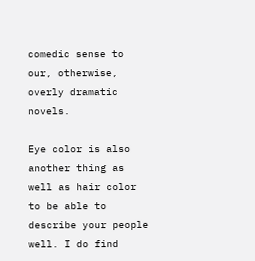comedic sense to our, otherwise, overly dramatic novels.

Eye color is also another thing as well as hair color to be able to describe your people well. I do find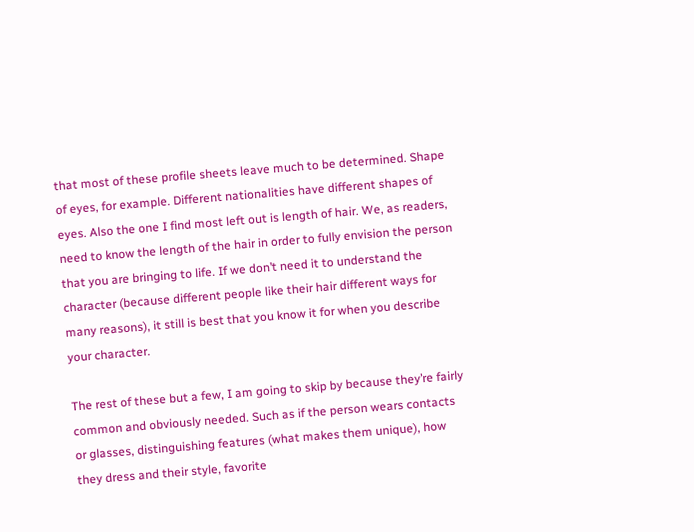that most of these profile sheets leave much to be determined. Shape of eyes, for example. Different nationalities have different shapes of eyes. Also the one I find most left out is length of hair. We, as readers, need to know the length of the hair in order to fully envision the person that you are bringing to life. If we don’t need it to understand the character (because different people like their hair different ways for many reasons), it still is best that you know it for when you describe your character.

The rest of these but a few, I am going to skip by because they’re fairly common and obviously needed. Such as if the person wears contacts or glasses, distinguishing features (what makes them unique), how they dress and their style, favorite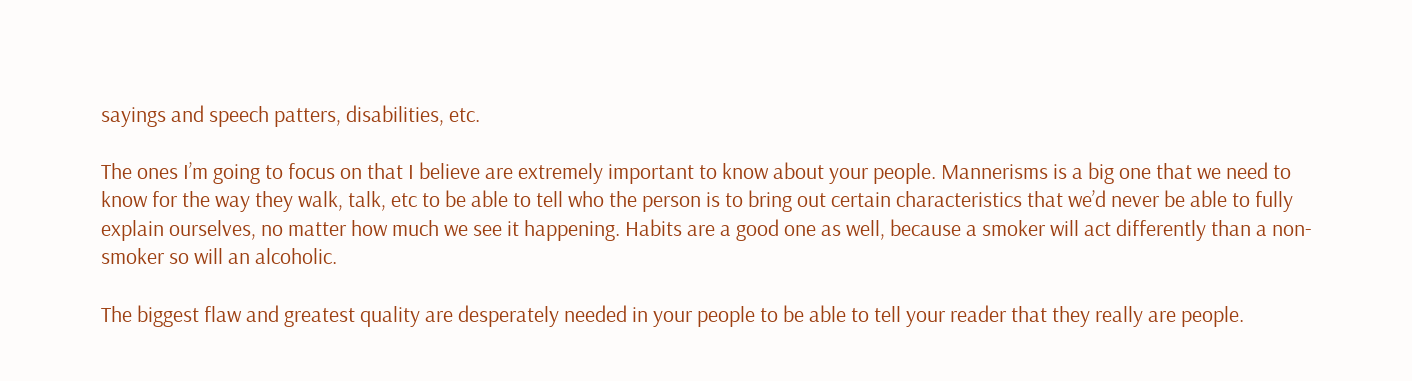sayings and speech patters, disabilities, etc.

The ones I’m going to focus on that I believe are extremely important to know about your people. Mannerisms is a big one that we need to know for the way they walk, talk, etc to be able to tell who the person is to bring out certain characteristics that we’d never be able to fully explain ourselves, no matter how much we see it happening. Habits are a good one as well, because a smoker will act differently than a non-smoker so will an alcoholic.

The biggest flaw and greatest quality are desperately needed in your people to be able to tell your reader that they really are people.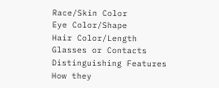Race/Skin Color
Eye Color/Shape
Hair Color/Length
Glasses or Contacts
Distinguishing Features
How they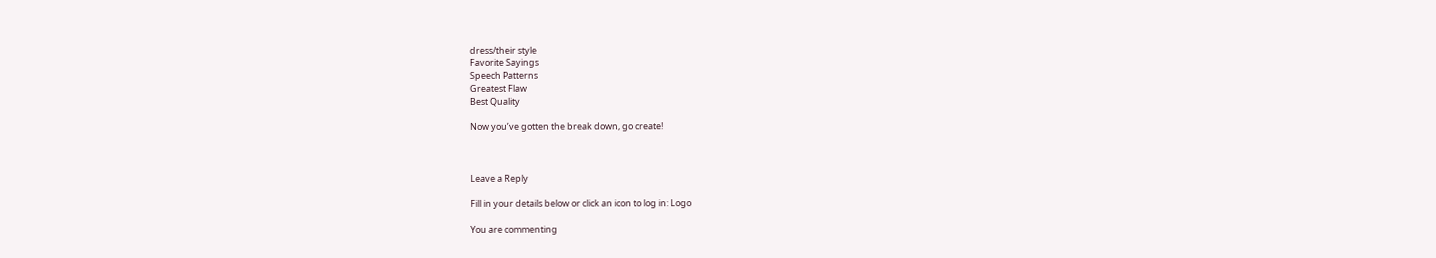dress/their style
Favorite Sayings
Speech Patterns
Greatest Flaw
Best Quality

Now you’ve gotten the break down, go create!



Leave a Reply

Fill in your details below or click an icon to log in: Logo

You are commenting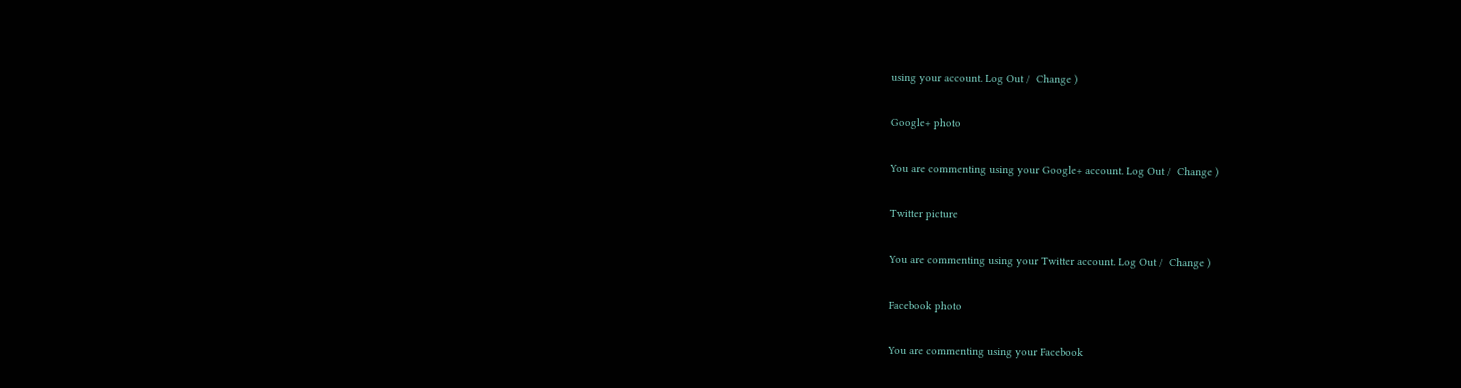using your account. Log Out /  Change )

Google+ photo

You are commenting using your Google+ account. Log Out /  Change )

Twitter picture

You are commenting using your Twitter account. Log Out /  Change )

Facebook photo

You are commenting using your Facebook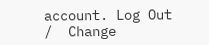account. Log Out /  Change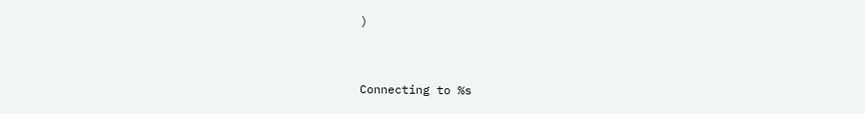)


Connecting to %s